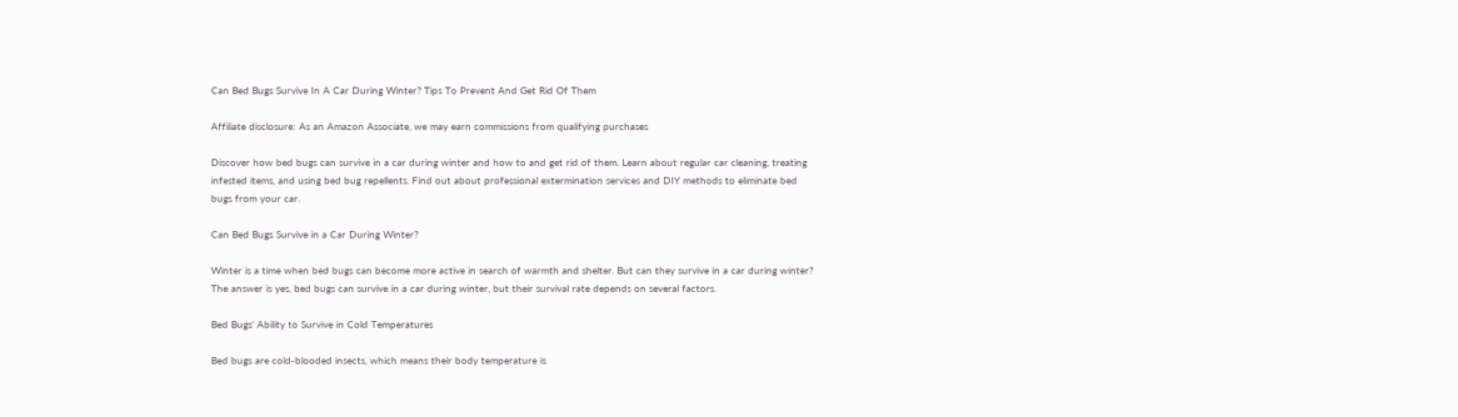Can Bed Bugs Survive In A Car During Winter? Tips To Prevent And Get Rid Of Them

Affiliate disclosure: As an Amazon Associate, we may earn commissions from qualifying purchases

Discover how bed bugs can survive in a car during winter and how to and get rid of them. Learn about regular car cleaning, treating infested items, and using bed bug repellents. Find out about professional extermination services and DIY methods to eliminate bed bugs from your car.

Can Bed Bugs Survive in a Car During Winter?

Winter is a time when bed bugs can become more active in search of warmth and shelter. But can they survive in a car during winter? The answer is yes, bed bugs can survive in a car during winter, but their survival rate depends on several factors.

Bed Bugs’ Ability to Survive in Cold Temperatures

Bed bugs are cold-blooded insects, which means their body temperature is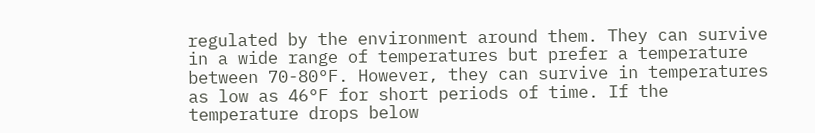regulated by the environment around them. They can survive in a wide range of temperatures but prefer a temperature between 70-80°F. However, they can survive in temperatures as low as 46°F for short periods of time. If the temperature drops below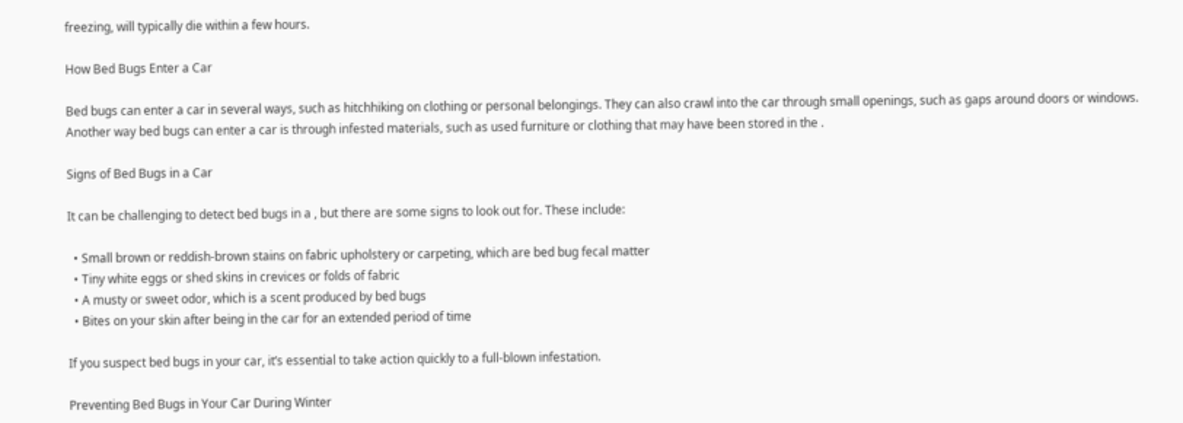freezing, will typically die within a few hours.

How Bed Bugs Enter a Car

Bed bugs can enter a car in several ways, such as hitchhiking on clothing or personal belongings. They can also crawl into the car through small openings, such as gaps around doors or windows. Another way bed bugs can enter a car is through infested materials, such as used furniture or clothing that may have been stored in the .

Signs of Bed Bugs in a Car

It can be challenging to detect bed bugs in a , but there are some signs to look out for. These include:

  • Small brown or reddish-brown stains on fabric upholstery or carpeting, which are bed bug fecal matter
  • Tiny white eggs or shed skins in crevices or folds of fabric
  • A musty or sweet odor, which is a scent produced by bed bugs
  • Bites on your skin after being in the car for an extended period of time

If you suspect bed bugs in your car, it’s essential to take action quickly to a full-blown infestation.

Preventing Bed Bugs in Your Car During Winter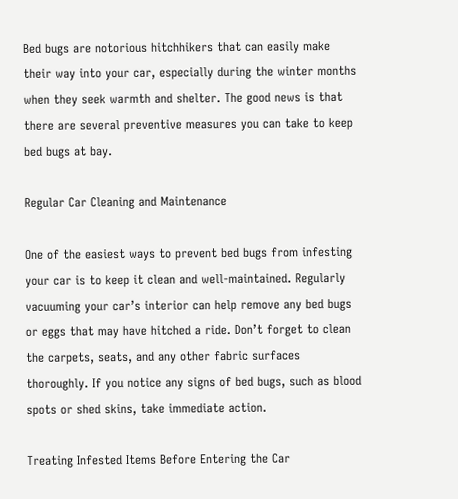Bed bugs are notorious hitchhikers that can easily make their way into your car, especially during the winter months when they seek warmth and shelter. The good news is that there are several preventive measures you can take to keep bed bugs at bay.

Regular Car Cleaning and Maintenance

One of the easiest ways to prevent bed bugs from infesting your car is to keep it clean and well-maintained. Regularly vacuuming your car’s interior can help remove any bed bugs or eggs that may have hitched a ride. Don’t forget to clean the carpets, seats, and any other fabric surfaces thoroughly. If you notice any signs of bed bugs, such as blood spots or shed skins, take immediate action.

Treating Infested Items Before Entering the Car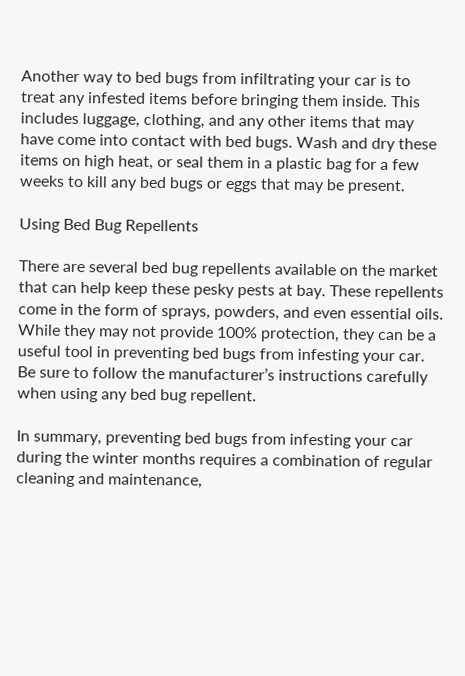Another way to bed bugs from infiltrating your car is to treat any infested items before bringing them inside. This includes luggage, clothing, and any other items that may have come into contact with bed bugs. Wash and dry these items on high heat, or seal them in a plastic bag for a few weeks to kill any bed bugs or eggs that may be present.

Using Bed Bug Repellents

There are several bed bug repellents available on the market that can help keep these pesky pests at bay. These repellents come in the form of sprays, powders, and even essential oils. While they may not provide 100% protection, they can be a useful tool in preventing bed bugs from infesting your car. Be sure to follow the manufacturer’s instructions carefully when using any bed bug repellent.

In summary, preventing bed bugs from infesting your car during the winter months requires a combination of regular cleaning and maintenance,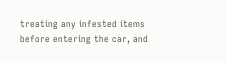treating any infested items before entering the car, and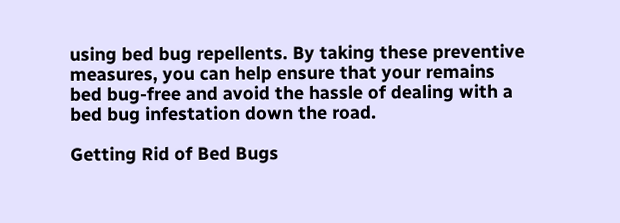using bed bug repellents. By taking these preventive measures, you can help ensure that your remains bed bug-free and avoid the hassle of dealing with a bed bug infestation down the road.

Getting Rid of Bed Bugs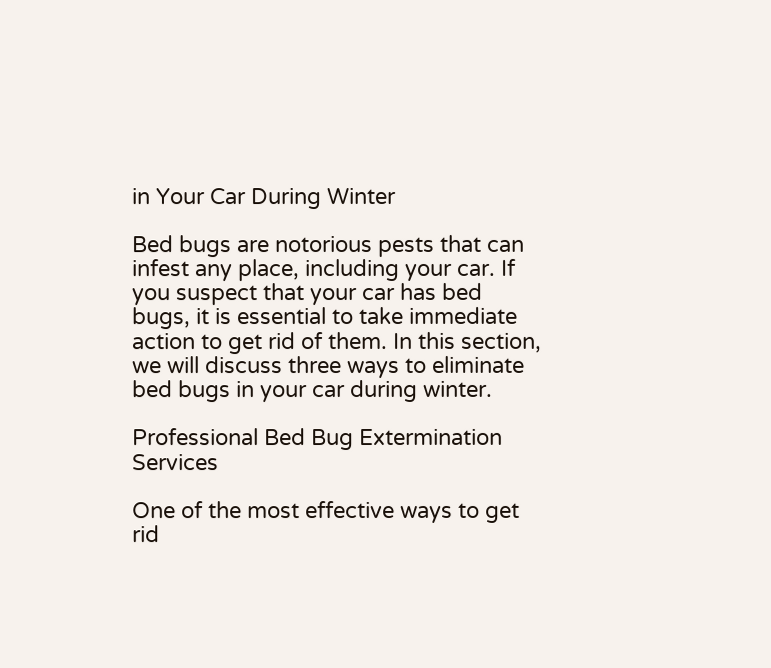in Your Car During Winter

Bed bugs are notorious pests that can infest any place, including your car. If you suspect that your car has bed bugs, it is essential to take immediate action to get rid of them. In this section, we will discuss three ways to eliminate bed bugs in your car during winter.

Professional Bed Bug Extermination Services

One of the most effective ways to get rid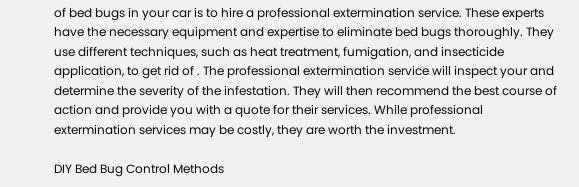of bed bugs in your car is to hire a professional extermination service. These experts have the necessary equipment and expertise to eliminate bed bugs thoroughly. They use different techniques, such as heat treatment, fumigation, and insecticide application, to get rid of . The professional extermination service will inspect your and determine the severity of the infestation. They will then recommend the best course of action and provide you with a quote for their services. While professional extermination services may be costly, they are worth the investment.

DIY Bed Bug Control Methods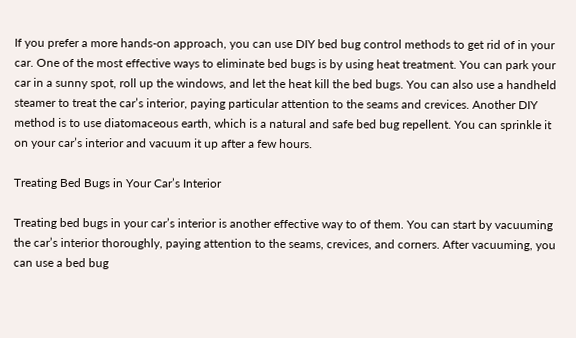If you prefer a more hands-on approach, you can use DIY bed bug control methods to get rid of in your car. One of the most effective ways to eliminate bed bugs is by using heat treatment. You can park your car in a sunny spot, roll up the windows, and let the heat kill the bed bugs. You can also use a handheld steamer to treat the car’s interior, paying particular attention to the seams and crevices. Another DIY method is to use diatomaceous earth, which is a natural and safe bed bug repellent. You can sprinkle it on your car’s interior and vacuum it up after a few hours.

Treating Bed Bugs in Your Car’s Interior

Treating bed bugs in your car’s interior is another effective way to of them. You can start by vacuuming the car’s interior thoroughly, paying attention to the seams, crevices, and corners. After vacuuming, you can use a bed bug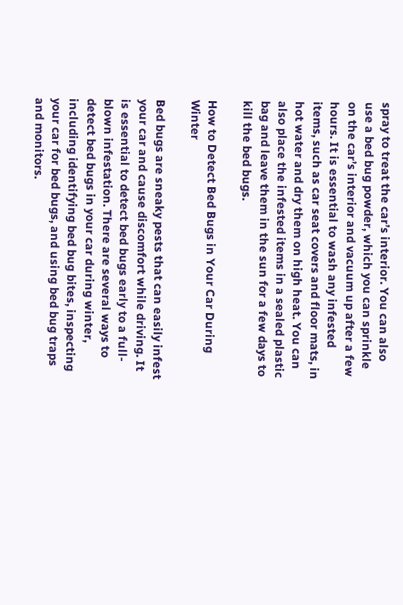spray to treat the car’s interior. You can also use a bed bug powder, which you can sprinkle on the car’s interior and vacuum up after a few hours. It is essential to wash any infested items, such as car seat covers and floor mats, in hot water and dry them on high heat. You can also place the infested items in a sealed plastic bag and leave them in the sun for a few days to kill the bed bugs.

How to Detect Bed Bugs in Your Car During Winter

Bed bugs are sneaky pests that can easily infest your car and cause discomfort while driving. It is essential to detect bed bugs early to a full-blown infestation. There are several ways to detect bed bugs in your car during winter, including identifying bed bug bites, inspecting your car for bed bugs, and using bed bug traps and monitors.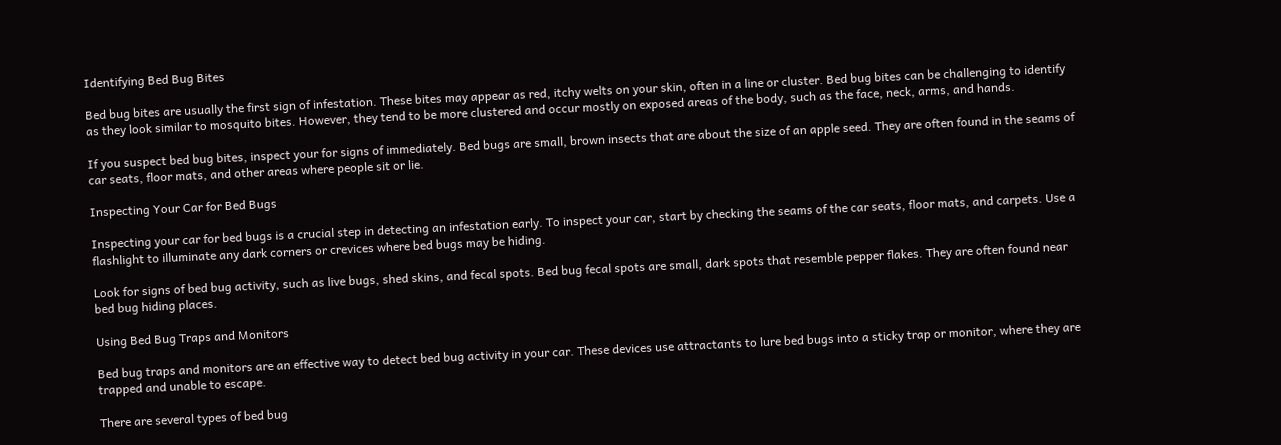Identifying Bed Bug Bites

Bed bug bites are usually the first sign of infestation. These bites may appear as red, itchy welts on your skin, often in a line or cluster. Bed bug bites can be challenging to identify as they look similar to mosquito bites. However, they tend to be more clustered and occur mostly on exposed areas of the body, such as the face, neck, arms, and hands.

If you suspect bed bug bites, inspect your for signs of immediately. Bed bugs are small, brown insects that are about the size of an apple seed. They are often found in the seams of car seats, floor mats, and other areas where people sit or lie.

Inspecting Your Car for Bed Bugs

Inspecting your car for bed bugs is a crucial step in detecting an infestation early. To inspect your car, start by checking the seams of the car seats, floor mats, and carpets. Use a flashlight to illuminate any dark corners or crevices where bed bugs may be hiding.

Look for signs of bed bug activity, such as live bugs, shed skins, and fecal spots. Bed bug fecal spots are small, dark spots that resemble pepper flakes. They are often found near bed bug hiding places.

Using Bed Bug Traps and Monitors

Bed bug traps and monitors are an effective way to detect bed bug activity in your car. These devices use attractants to lure bed bugs into a sticky trap or monitor, where they are trapped and unable to escape.

There are several types of bed bug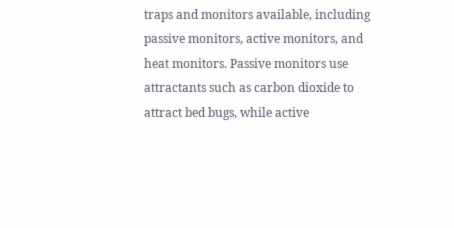traps and monitors available, including passive monitors, active monitors, and heat monitors. Passive monitors use attractants such as carbon dioxide to attract bed bugs, while active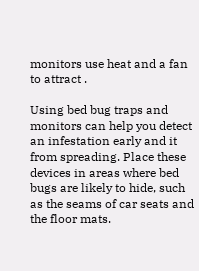monitors use heat and a fan to attract .

Using bed bug traps and monitors can help you detect an infestation early and it from spreading. Place these devices in areas where bed bugs are likely to hide, such as the seams of car seats and the floor mats.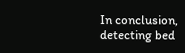In conclusion, detecting bed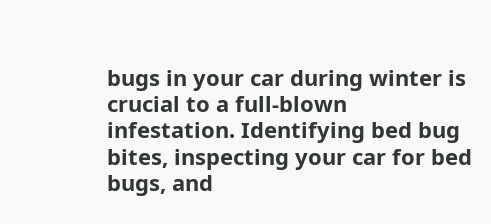bugs in your car during winter is crucial to a full-blown infestation. Identifying bed bug bites, inspecting your car for bed bugs, and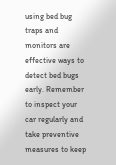using bed bug traps and monitors are effective ways to detect bed bugs early. Remember to inspect your car regularly and take preventive measures to keep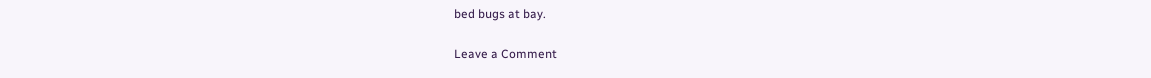bed bugs at bay.

Leave a Comment